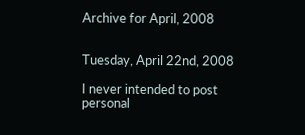Archive for April, 2008


Tuesday, April 22nd, 2008

I never intended to post personal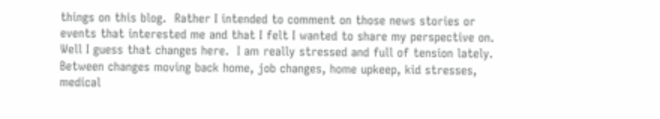things on this blog.  Rather I intended to comment on those news stories or events that interested me and that I felt I wanted to share my perspective on.  Well I guess that changes here.  I am really stressed and full of tension lately.  Between changes moving back home, job changes, home upkeep, kid stresses, medical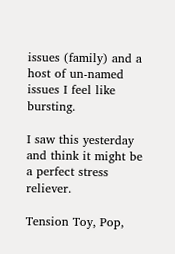issues (family) and a host of un-named issues I feel like bursting.

I saw this yesterday and think it might be a perfect stress reliever.

Tension Toy, Pop,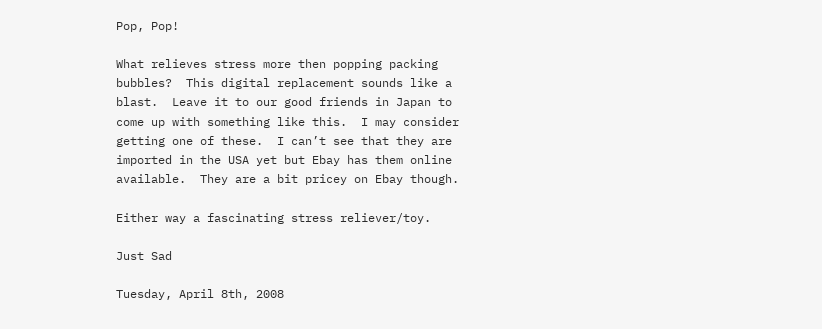Pop, Pop!

What relieves stress more then popping packing bubbles?  This digital replacement sounds like a blast.  Leave it to our good friends in Japan to come up with something like this.  I may consider getting one of these.  I can’t see that they are imported in the USA yet but Ebay has them online available.  They are a bit pricey on Ebay though.

Either way a fascinating stress reliever/toy.

Just Sad

Tuesday, April 8th, 2008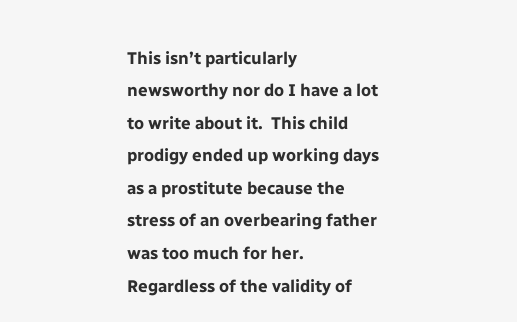This isn’t particularly newsworthy nor do I have a lot to write about it.  This child prodigy ended up working days as a prostitute because the stress of an overbearing father was too much for her.  Regardless of the validity of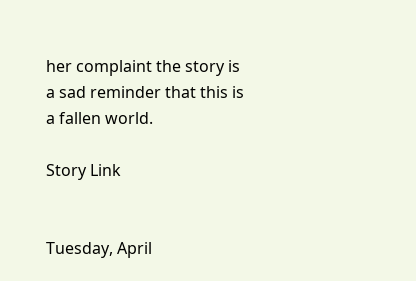her complaint the story is a sad reminder that this is a fallen world.

Story Link


Tuesday, April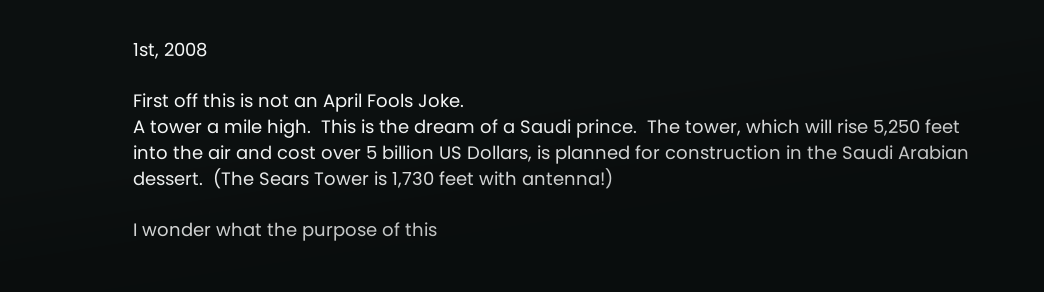1st, 2008

First off this is not an April Fools Joke.
A tower a mile high.  This is the dream of a Saudi prince.  The tower, which will rise 5,250 feet into the air and cost over 5 billion US Dollars, is planned for construction in the Saudi Arabian dessert.  (The Sears Tower is 1,730 feet with antenna!)

I wonder what the purpose of this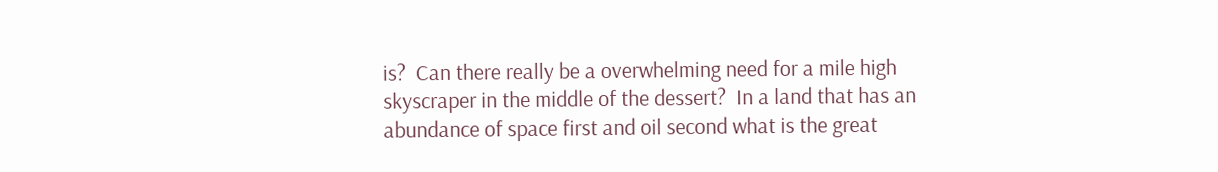is?  Can there really be a overwhelming need for a mile high skyscraper in the middle of the dessert?  In a land that has an abundance of space first and oil second what is the great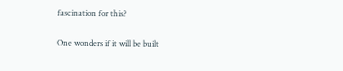fascination for this?

One wonders if it will be built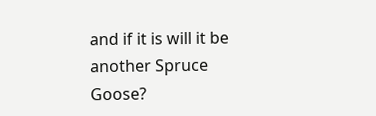and if it is will it be another Spruce Goose?